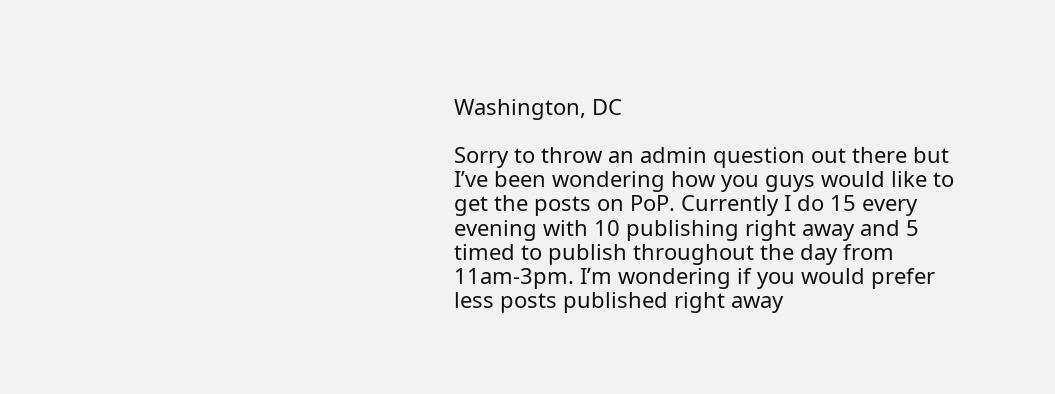Washington, DC

Sorry to throw an admin question out there but I’ve been wondering how you guys would like to get the posts on PoP. Currently I do 15 every evening with 10 publishing right away and 5 timed to publish throughout the day from 11am-3pm. I’m wondering if you would prefer less posts published right away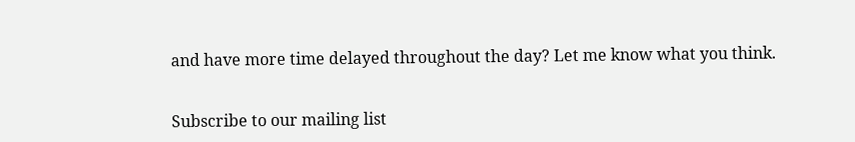and have more time delayed throughout the day? Let me know what you think.


Subscribe to our mailing list